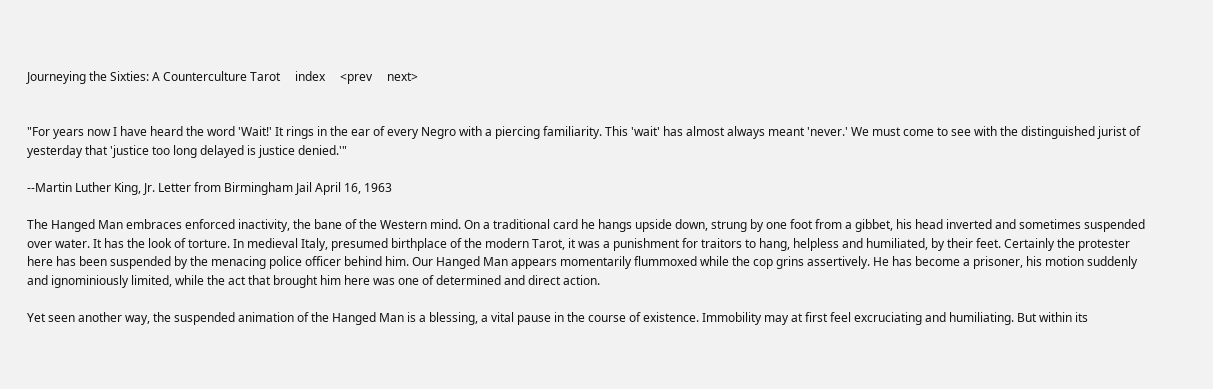Journeying the Sixties: A Counterculture Tarot     index     <prev     next>


"For years now I have heard the word 'Wait!' It rings in the ear of every Negro with a piercing familiarity. This 'wait' has almost always meant 'never.' We must come to see with the distinguished jurist of yesterday that 'justice too long delayed is justice denied.'"

--Martin Luther King, Jr. Letter from Birmingham Jail April 16, 1963

The Hanged Man embraces enforced inactivity, the bane of the Western mind. On a traditional card he hangs upside down, strung by one foot from a gibbet, his head inverted and sometimes suspended over water. It has the look of torture. In medieval Italy, presumed birthplace of the modern Tarot, it was a punishment for traitors to hang, helpless and humiliated, by their feet. Certainly the protester here has been suspended by the menacing police officer behind him. Our Hanged Man appears momentarily flummoxed while the cop grins assertively. He has become a prisoner, his motion suddenly and ignominiously limited, while the act that brought him here was one of determined and direct action.

Yet seen another way, the suspended animation of the Hanged Man is a blessing, a vital pause in the course of existence. Immobility may at first feel excruciating and humiliating. But within its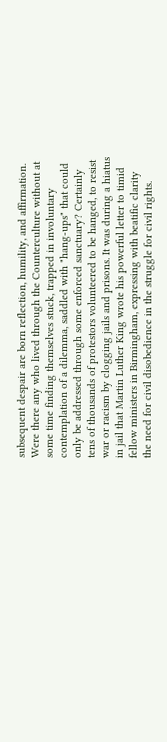subsequent despair are born reflection, humility, and affirmation. Were there any who lived through the Counterculture without at some time finding themselves stuck, trapped in involuntary contemplation of a dilemma, saddled with "hang-ups" that could only be addressed through some enforced sanctuary? Certainly tens of thousands of protestors volunteered to be hanged, to resist war or racism by clogging jails and prisons. It was during a hiatus in jail that Martin Luther King wrote his powerful letter to timid fellow ministers in Birmingham, expressing with beatific clarity the need for civil disobedience in the struggle for civil rights.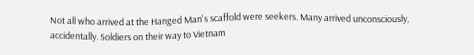Not all who arrived at the Hanged Man's scaffold were seekers. Many arrived unconsciously, accidentally. Soldiers on their way to Vietnam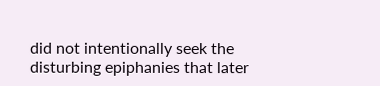did not intentionally seek the disturbing epiphanies that later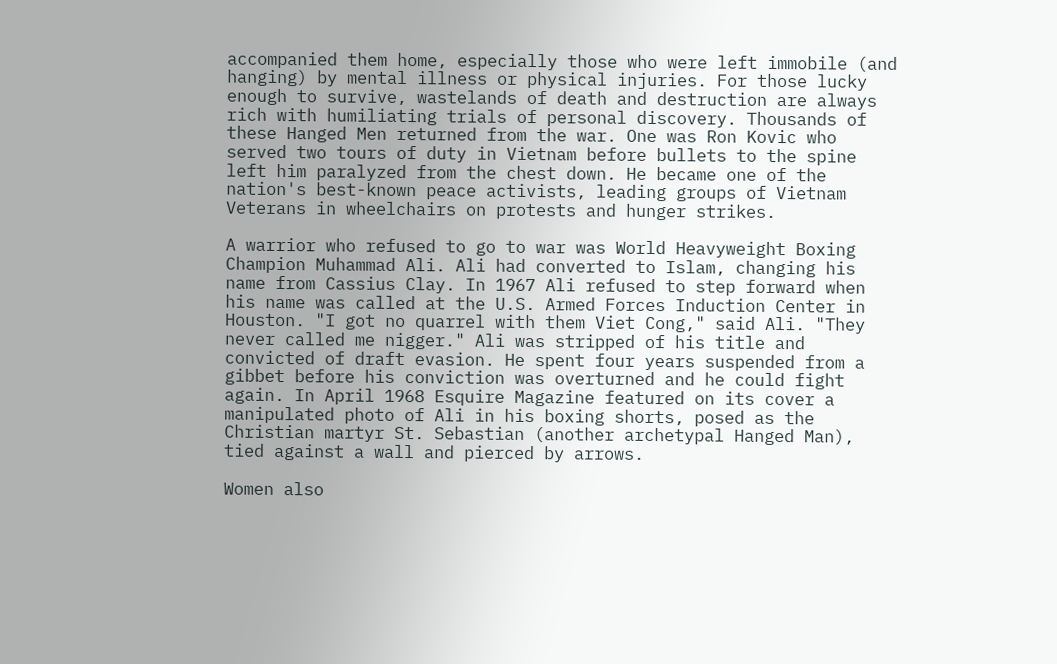accompanied them home, especially those who were left immobile (and hanging) by mental illness or physical injuries. For those lucky enough to survive, wastelands of death and destruction are always rich with humiliating trials of personal discovery. Thousands of these Hanged Men returned from the war. One was Ron Kovic who served two tours of duty in Vietnam before bullets to the spine left him paralyzed from the chest down. He became one of the nation's best-known peace activists, leading groups of Vietnam Veterans in wheelchairs on protests and hunger strikes.

A warrior who refused to go to war was World Heavyweight Boxing Champion Muhammad Ali. Ali had converted to Islam, changing his name from Cassius Clay. In 1967 Ali refused to step forward when his name was called at the U.S. Armed Forces Induction Center in Houston. "I got no quarrel with them Viet Cong," said Ali. "They never called me nigger." Ali was stripped of his title and convicted of draft evasion. He spent four years suspended from a gibbet before his conviction was overturned and he could fight again. In April 1968 Esquire Magazine featured on its cover a manipulated photo of Ali in his boxing shorts, posed as the Christian martyr St. Sebastian (another archetypal Hanged Man), tied against a wall and pierced by arrows.

Women also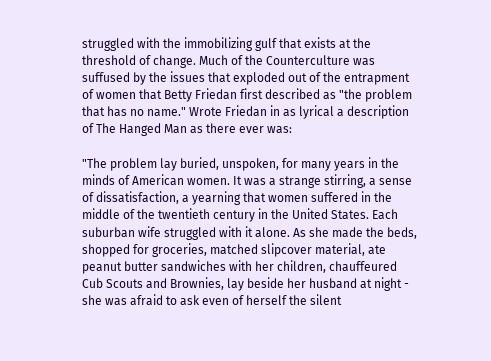struggled with the immobilizing gulf that exists at the threshold of change. Much of the Counterculture was suffused by the issues that exploded out of the entrapment of women that Betty Friedan first described as "the problem that has no name." Wrote Friedan in as lyrical a description of The Hanged Man as there ever was:

"The problem lay buried, unspoken, for many years in the minds of American women. It was a strange stirring, a sense of dissatisfaction, a yearning that women suffered in the middle of the twentieth century in the United States. Each suburban wife struggled with it alone. As she made the beds, shopped for groceries, matched slipcover material, ate peanut butter sandwiches with her children, chauffeured Cub Scouts and Brownies, lay beside her husband at night - she was afraid to ask even of herself the silent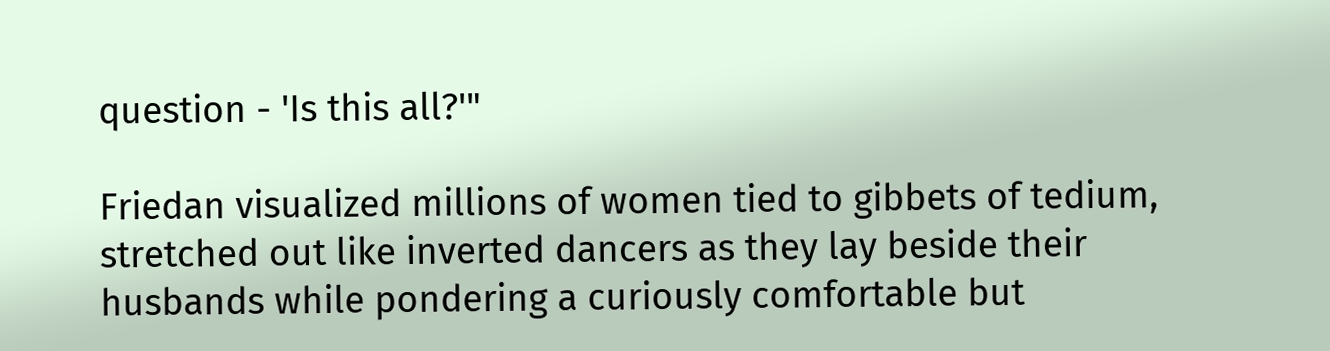question - 'Is this all?'"

Friedan visualized millions of women tied to gibbets of tedium, stretched out like inverted dancers as they lay beside their husbands while pondering a curiously comfortable but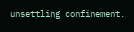unsettling confinement.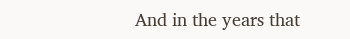And in the years that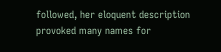followed, her eloquent description provoked many names for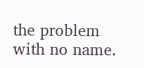the problem with no name.